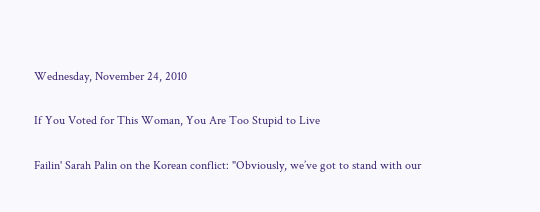Wednesday, November 24, 2010

If You Voted for This Woman, You Are Too Stupid to Live

Failin' Sarah Palin on the Korean conflict: "Obviously, we’ve got to stand with our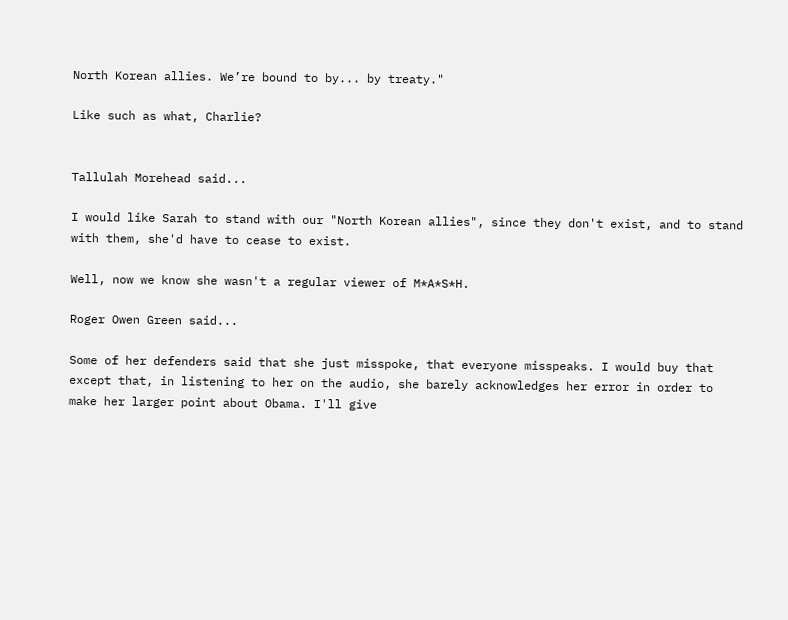North Korean allies. We’re bound to by... by treaty."

Like such as what, Charlie?


Tallulah Morehead said...

I would like Sarah to stand with our "North Korean allies", since they don't exist, and to stand with them, she'd have to cease to exist.

Well, now we know she wasn't a regular viewer of M*A*S*H.

Roger Owen Green said...

Some of her defenders said that she just misspoke, that everyone misspeaks. I would buy that except that, in listening to her on the audio, she barely acknowledges her error in order to make her larger point about Obama. I'll give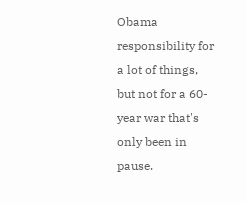Obama responsibility for a lot of things, but not for a 60-year war that's only been in pause.